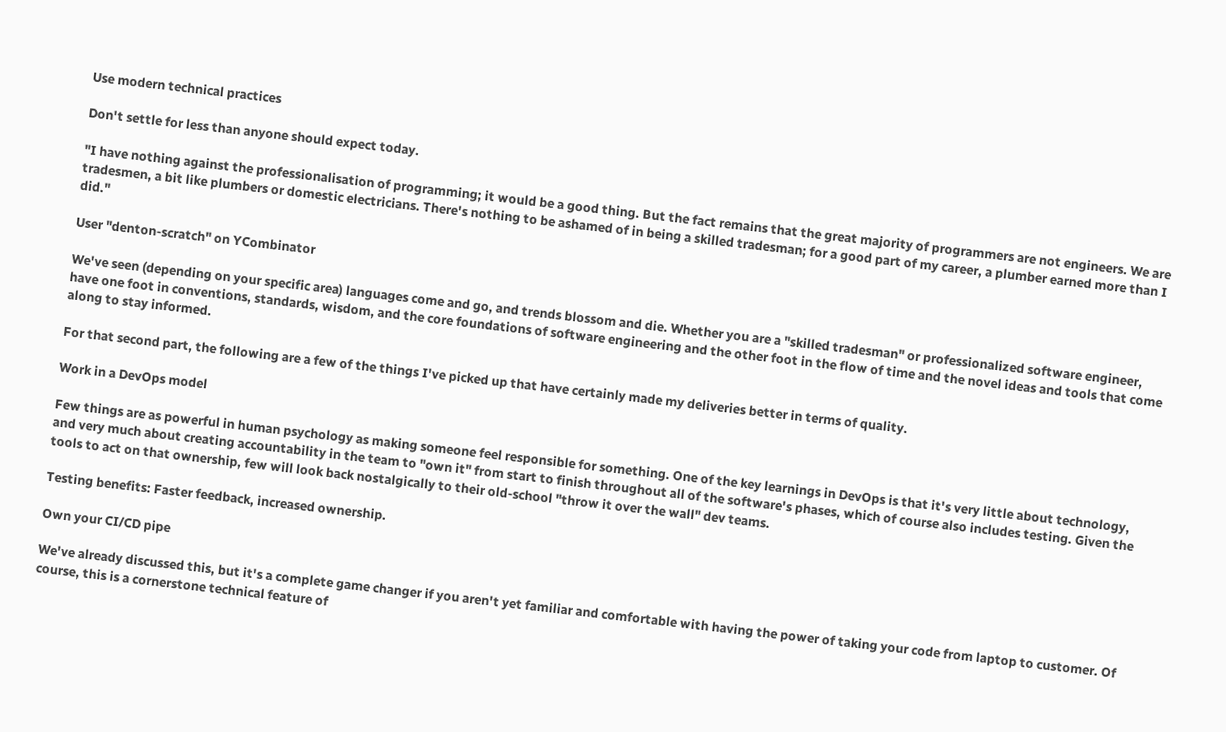Use modern technical practices

Don't settle for less than anyone should expect today.

"I have nothing against the professionalisation of programming; it would be a good thing. But the fact remains that the great majority of programmers are not engineers. We are tradesmen, a bit like plumbers or domestic electricians. There's nothing to be ashamed of in being a skilled tradesman; for a good part of my career, a plumber earned more than I did."

User "denton-scratch" on YCombinator

We've seen (depending on your specific area) languages come and go, and trends blossom and die. Whether you are a "skilled tradesman" or professionalized software engineer, have one foot in conventions, standards, wisdom, and the core foundations of software engineering and the other foot in the flow of time and the novel ideas and tools that come along to stay informed.

For that second part, the following are a few of the things I've picked up that have certainly made my deliveries better in terms of quality.

Work in a DevOps model

Few things are as powerful in human psychology as making someone feel responsible for something. One of the key learnings in DevOps is that it's very little about technology, and very much about creating accountability in the team to "own it" from start to finish throughout all of the software's phases, which of course also includes testing. Given the tools to act on that ownership, few will look back nostalgically to their old-school "throw it over the wall" dev teams.

Testing benefits: Faster feedback, increased ownership.

Own your CI/CD pipe

We've already discussed this, but it's a complete game changer if you aren't yet familiar and comfortable with having the power of taking your code from laptop to customer. Of course, this is a cornerstone technical feature of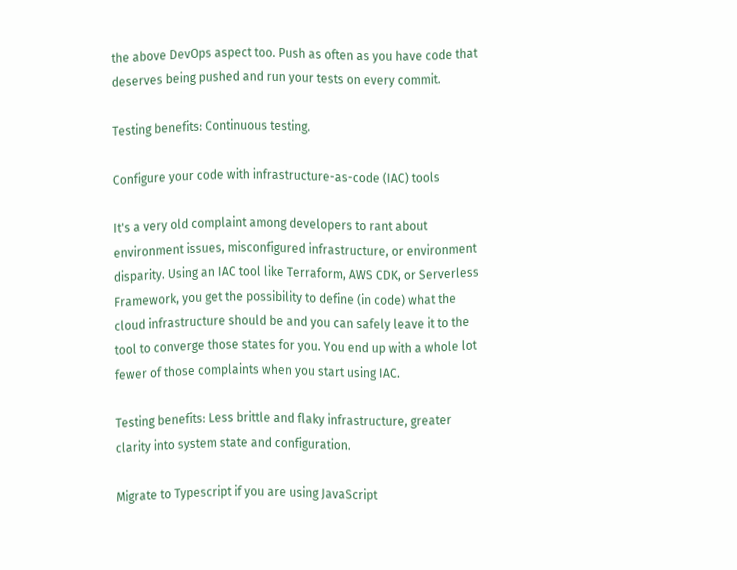the above DevOps aspect too. Push as often as you have code that deserves being pushed and run your tests on every commit.

Testing benefits: Continuous testing.

Configure your code with infrastructure-as-code (IAC) tools

It's a very old complaint among developers to rant about environment issues, misconfigured infrastructure, or environment disparity. Using an IAC tool like Terraform, AWS CDK, or Serverless Framework, you get the possibility to define (in code) what the cloud infrastructure should be and you can safely leave it to the tool to converge those states for you. You end up with a whole lot fewer of those complaints when you start using IAC.

Testing benefits: Less brittle and flaky infrastructure, greater clarity into system state and configuration.

Migrate to Typescript if you are using JavaScript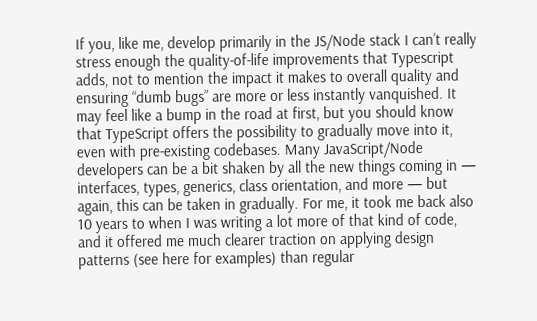If you, like me, develop primarily in the JS/Node stack I can’t really stress enough the quality-of-life improvements that Typescript adds, not to mention the impact it makes to overall quality and ensuring “dumb bugs” are more or less instantly vanquished. It may feel like a bump in the road at first, but you should know that TypeScript offers the possibility to gradually move into it, even with pre-existing codebases. Many JavaScript/Node developers can be a bit shaken by all the new things coming in — interfaces, types, generics, class orientation, and more — but again, this can be taken in gradually. For me, it took me back also 10 years to when I was writing a lot more of that kind of code, and it offered me much clearer traction on applying design patterns (see here for examples) than regular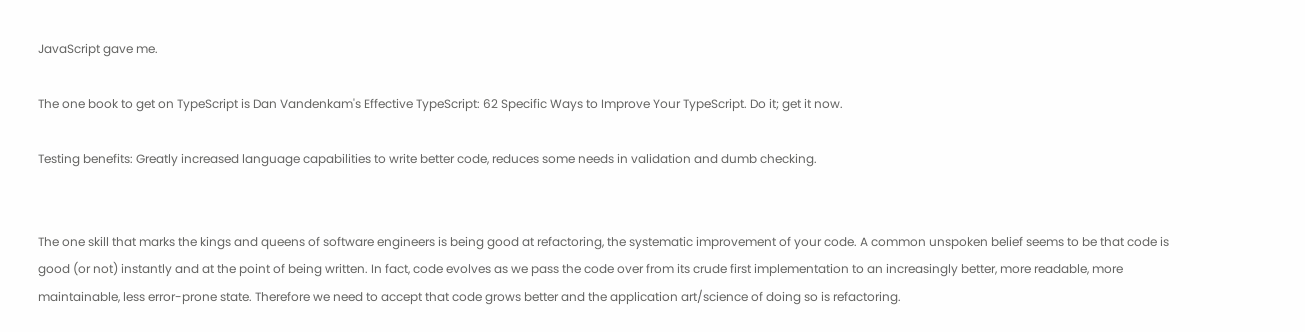JavaScript gave me.

The one book to get on TypeScript is Dan Vandenkam's Effective TypeScript: 62 Specific Ways to Improve Your TypeScript. Do it; get it now.

Testing benefits: Greatly increased language capabilities to write better code, reduces some needs in validation and dumb checking.


The one skill that marks the kings and queens of software engineers is being good at refactoring, the systematic improvement of your code. A common unspoken belief seems to be that code is good (or not) instantly and at the point of being written. In fact, code evolves as we pass the code over from its crude first implementation to an increasingly better, more readable, more maintainable, less error-prone state. Therefore we need to accept that code grows better and the application art/science of doing so is refactoring.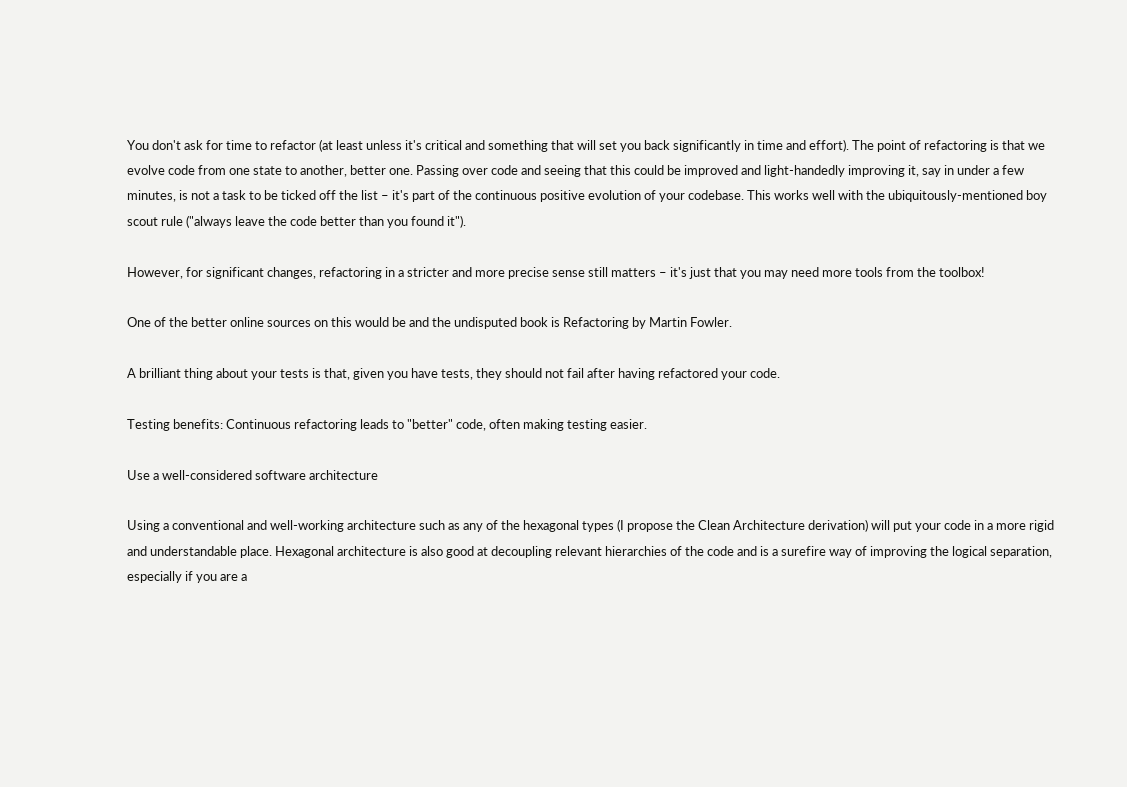You don't ask for time to refactor (at least unless it's critical and something that will set you back significantly in time and effort). The point of refactoring is that we evolve code from one state to another, better one. Passing over code and seeing that this could be improved and light-handedly improving it, say in under a few minutes, is not a task to be ticked off the list – it's part of the continuous positive evolution of your codebase. This works well with the ubiquitously-mentioned boy scout rule ("always leave the code better than you found it").

However, for significant changes, refactoring in a stricter and more precise sense still matters – it's just that you may need more tools from the toolbox!

One of the better online sources on this would be and the undisputed book is Refactoring by Martin Fowler.

A brilliant thing about your tests is that, given you have tests, they should not fail after having refactored your code.

Testing benefits: Continuous refactoring leads to "better" code, often making testing easier.

Use a well-considered software architecture

Using a conventional and well-working architecture such as any of the hexagonal types (I propose the Clean Architecture derivation) will put your code in a more rigid and understandable place. Hexagonal architecture is also good at decoupling relevant hierarchies of the code and is a surefire way of improving the logical separation, especially if you are a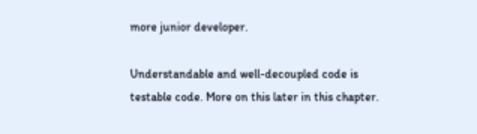more junior developer.

Understandable and well-decoupled code is testable code. More on this later in this chapter.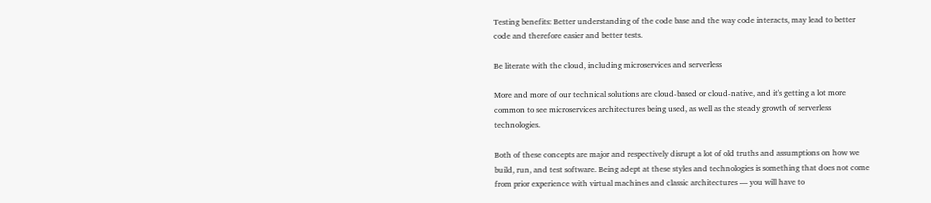Testing benefits: Better understanding of the code base and the way code interacts, may lead to better code and therefore easier and better tests.

Be literate with the cloud, including microservices and serverless

More and more of our technical solutions are cloud-based or cloud-native, and it's getting a lot more common to see microservices architectures being used, as well as the steady growth of serverless technologies.

Both of these concepts are major and respectively disrupt a lot of old truths and assumptions on how we build, run, and test software. Being adept at these styles and technologies is something that does not come from prior experience with virtual machines and classic architectures — you will have to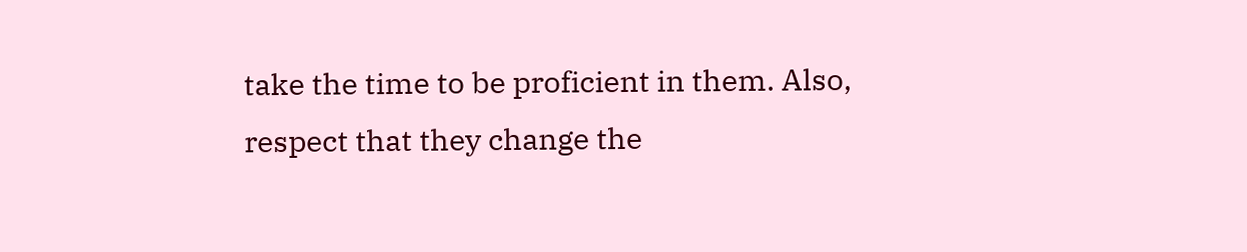take the time to be proficient in them. Also, respect that they change the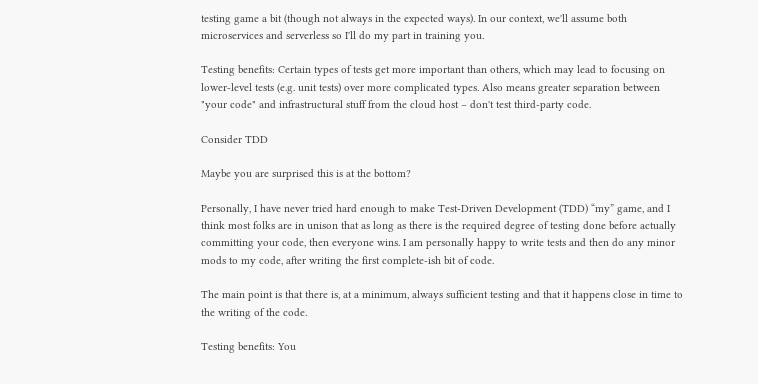testing game a bit (though not always in the expected ways). In our context, we'll assume both microservices and serverless so I'll do my part in training you.

Testing benefits: Certain types of tests get more important than others, which may lead to focusing on lower-level tests (e.g. unit tests) over more complicated types. Also means greater separation between "your code" and infrastructural stuff from the cloud host – don't test third-party code.

Consider TDD

Maybe you are surprised this is at the bottom?

Personally, I have never tried hard enough to make Test-Driven Development (TDD) “my” game, and I think most folks are in unison that as long as there is the required degree of testing done before actually committing your code, then everyone wins. I am personally happy to write tests and then do any minor mods to my code, after writing the first complete-ish bit of code.

The main point is that there is, at a minimum, always sufficient testing and that it happens close in time to the writing of the code.

Testing benefits: You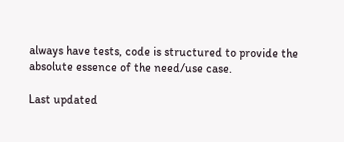always have tests, code is structured to provide the absolute essence of the need/use case.

Last updated